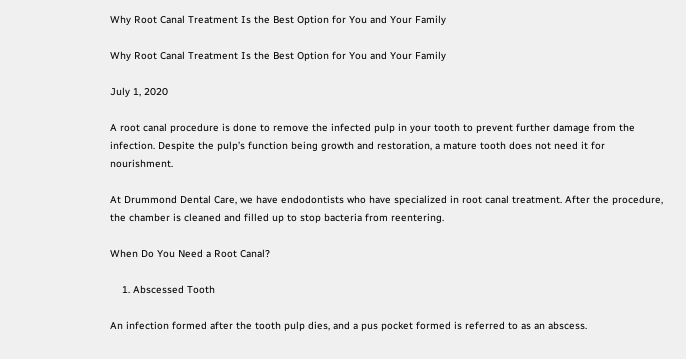Why Root Canal Treatment Is the Best Option for You and Your Family

Why Root Canal Treatment Is the Best Option for You and Your Family

July 1, 2020

A root canal procedure is done to remove the infected pulp in your tooth to prevent further damage from the infection. Despite the pulp’s function being growth and restoration, a mature tooth does not need it for nourishment.

At Drummond Dental Care, we have endodontists who have specialized in root canal treatment. After the procedure, the chamber is cleaned and filled up to stop bacteria from reentering.

When Do You Need a Root Canal?

    1. Abscessed Tooth

An infection formed after the tooth pulp dies, and a pus pocket formed is referred to as an abscess.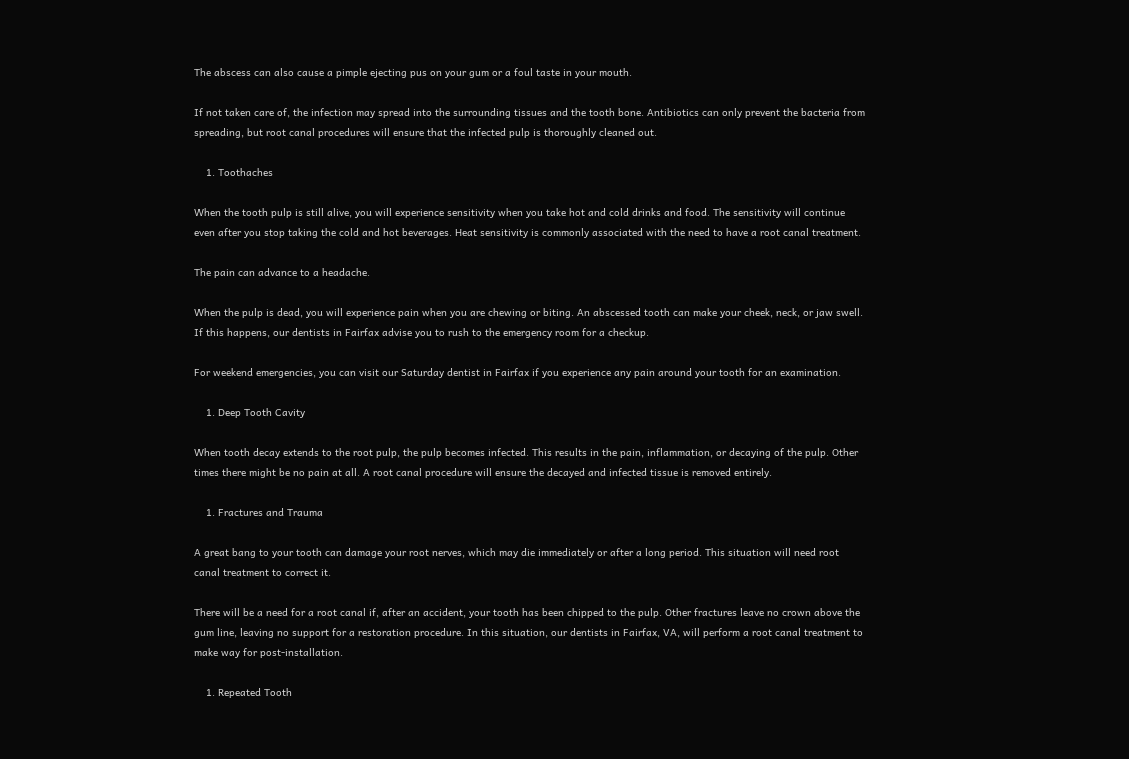The abscess can also cause a pimple ejecting pus on your gum or a foul taste in your mouth.

If not taken care of, the infection may spread into the surrounding tissues and the tooth bone. Antibiotics can only prevent the bacteria from spreading, but root canal procedures will ensure that the infected pulp is thoroughly cleaned out.

    1. Toothaches

When the tooth pulp is still alive, you will experience sensitivity when you take hot and cold drinks and food. The sensitivity will continue even after you stop taking the cold and hot beverages. Heat sensitivity is commonly associated with the need to have a root canal treatment.

The pain can advance to a headache.

When the pulp is dead, you will experience pain when you are chewing or biting. An abscessed tooth can make your cheek, neck, or jaw swell. If this happens, our dentists in Fairfax advise you to rush to the emergency room for a checkup.

For weekend emergencies, you can visit our Saturday dentist in Fairfax if you experience any pain around your tooth for an examination.

    1. Deep Tooth Cavity

When tooth decay extends to the root pulp, the pulp becomes infected. This results in the pain, inflammation, or decaying of the pulp. Other times there might be no pain at all. A root canal procedure will ensure the decayed and infected tissue is removed entirely.

    1. Fractures and Trauma

A great bang to your tooth can damage your root nerves, which may die immediately or after a long period. This situation will need root canal treatment to correct it.

There will be a need for a root canal if, after an accident, your tooth has been chipped to the pulp. Other fractures leave no crown above the gum line, leaving no support for a restoration procedure. In this situation, our dentists in Fairfax, VA, will perform a root canal treatment to make way for post-installation.

    1. Repeated Tooth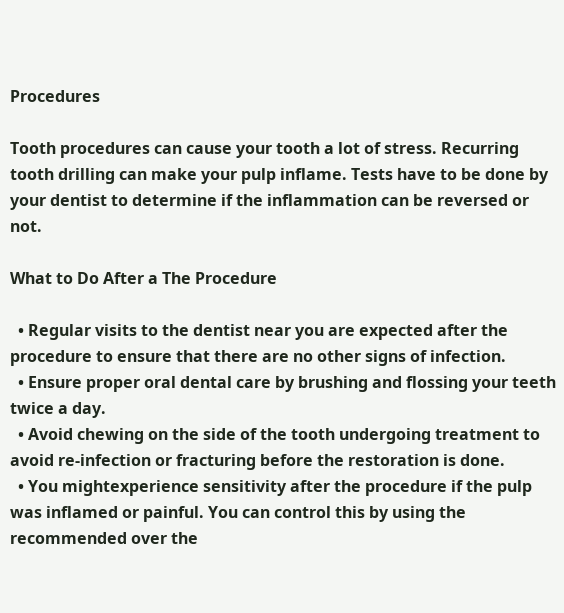Procedures

Tooth procedures can cause your tooth a lot of stress. Recurring tooth drilling can make your pulp inflame. Tests have to be done by your dentist to determine if the inflammation can be reversed or not.

What to Do After a The Procedure

  • Regular visits to the dentist near you are expected after the procedure to ensure that there are no other signs of infection.
  • Ensure proper oral dental care by brushing and flossing your teeth twice a day.
  • Avoid chewing on the side of the tooth undergoing treatment to avoid re-infection or fracturing before the restoration is done.
  • You mightexperience sensitivity after the procedure if the pulp was inflamed or painful. You can control this by using the recommended over the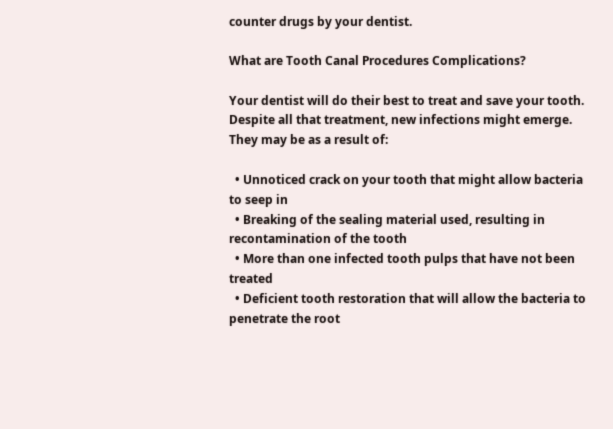counter drugs by your dentist.

What are Tooth Canal Procedures Complications?

Your dentist will do their best to treat and save your tooth. Despite all that treatment, new infections might emerge. They may be as a result of:

  • Unnoticed crack on your tooth that might allow bacteria to seep in
  • Breaking of the sealing material used, resulting in recontamination of the tooth
  • More than one infected tooth pulps that have not been treated
  • Deficient tooth restoration that will allow the bacteria to penetrate the root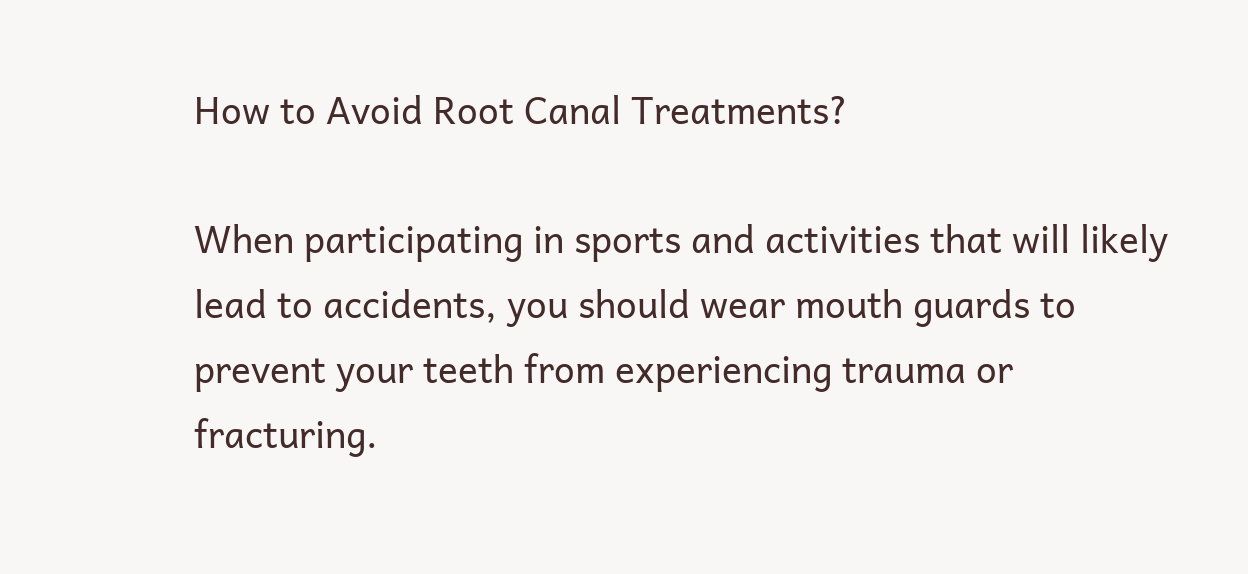How to Avoid Root Canal Treatments?

When participating in sports and activities that will likely lead to accidents, you should wear mouth guards to prevent your teeth from experiencing trauma or fracturing.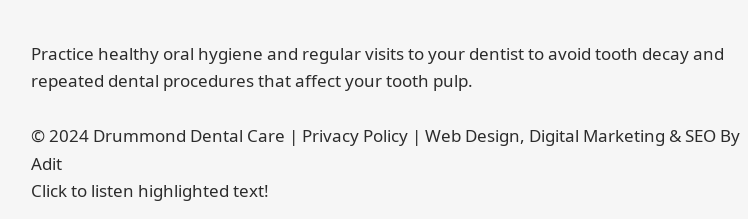Practice healthy oral hygiene and regular visits to your dentist to avoid tooth decay and repeated dental procedures that affect your tooth pulp.

© 2024 Drummond Dental Care | Privacy Policy | Web Design, Digital Marketing & SEO By Adit
Click to listen highlighted text!